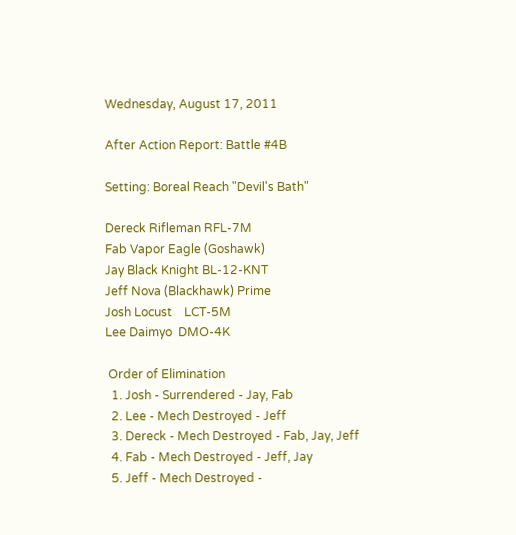Wednesday, August 17, 2011

After Action Report: Battle #4B

Setting: Boreal Reach "Devil's Bath"

Dereck Rifleman RFL-7M
Fab Vapor Eagle (Goshawk)
Jay Black Knight BL-12-KNT
Jeff Nova (Blackhawk) Prime
Josh Locust    LCT-5M
Lee Daimyo  DMO-4K

 Order of Elimination
  1. Josh - Surrendered - Jay, Fab
  2. Lee - Mech Destroyed - Jeff
  3. Dereck - Mech Destroyed - Fab, Jay, Jeff
  4. Fab - Mech Destroyed - Jeff, Jay
  5. Jeff - Mech Destroyed -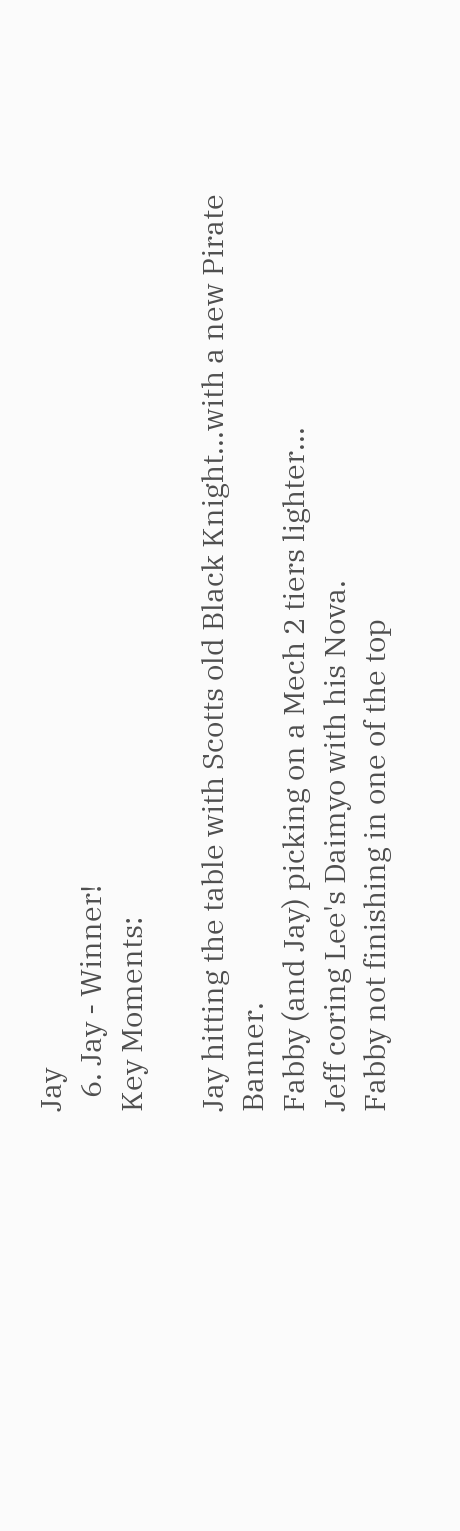Jay
  6. Jay - Winner!
Key Moments:

Jay hitting the table with Scotts old Black Knight...with a new Pirate Banner.
Fabby (and Jay) picking on a Mech 2 tiers lighter...
Jeff coring Lee's Daimyo with his Nova.
Fabby not finishing in one of the top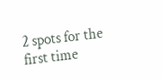2 spots for the first time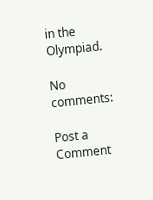in the Olympiad.

No comments:

Post a Comment